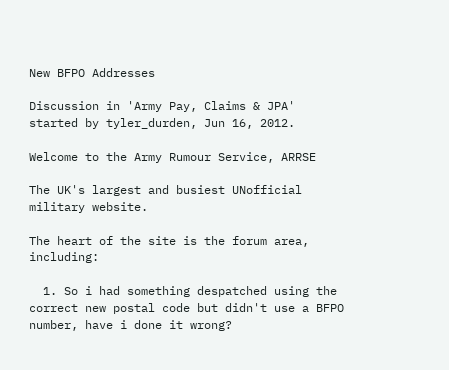New BFPO Addresses

Discussion in 'Army Pay, Claims & JPA' started by tyler_durden, Jun 16, 2012.

Welcome to the Army Rumour Service, ARRSE

The UK's largest and busiest UNofficial military website.

The heart of the site is the forum area, including:

  1. So i had something despatched using the correct new postal code but didn't use a BFPO number, have i done it wrong?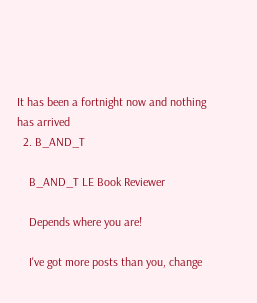It has been a fortnight now and nothing has arrived
  2. B_AND_T

    B_AND_T LE Book Reviewer

    Depends where you are!

    I've got more posts than you, change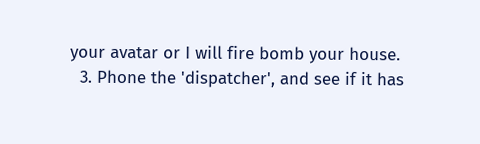your avatar or I will fire bomb your house.
  3. Phone the 'dispatcher', and see if it has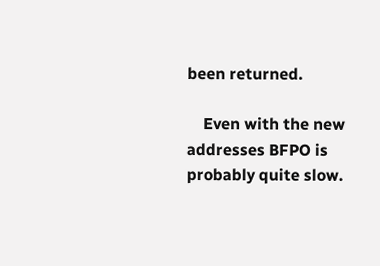been returned.

    Even with the new addresses BFPO is probably quite slow.